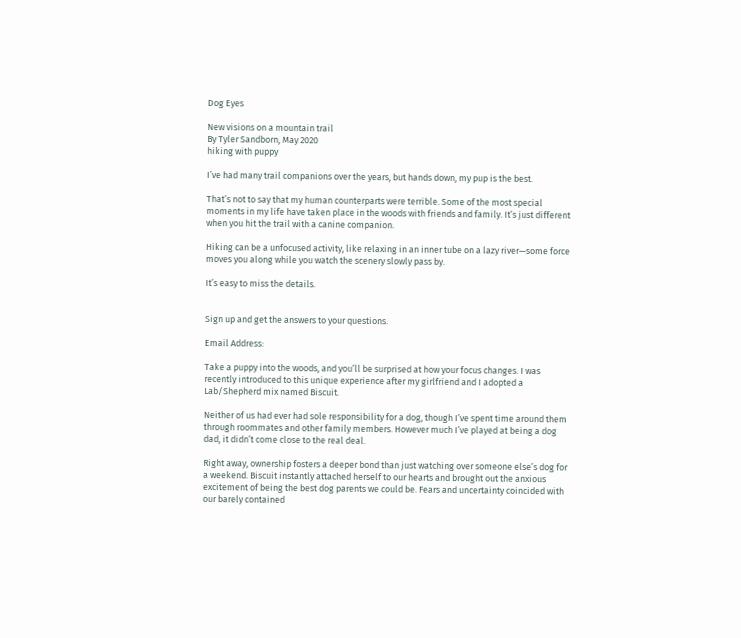Dog Eyes

New visions on a mountain trail
By Tyler Sandborn, May 2020
hiking with puppy

I’ve had many trail companions over the years, but hands down, my pup is the best.

That’s not to say that my human counterparts were terrible. Some of the most special moments in my life have taken place in the woods with friends and family. It’s just different when you hit the trail with a canine companion.

Hiking can be a unfocused activity, like relaxing in an inner tube on a lazy river—some force moves you along while you watch the scenery slowly pass by.

It’s easy to miss the details.


Sign up and get the answers to your questions.

Email Address:

Take a puppy into the woods, and you’ll be surprised at how your focus changes. I was recently introduced to this unique experience after my girlfriend and I adopted a Lab/Shepherd mix named Biscuit.

Neither of us had ever had sole responsibility for a dog, though I’ve spent time around them through roommates and other family members. However much I’ve played at being a dog dad, it didn’t come close to the real deal.

Right away, ownership fosters a deeper bond than just watching over someone else’s dog for a weekend. Biscuit instantly attached herself to our hearts and brought out the anxious excitement of being the best dog parents we could be. Fears and uncertainty coincided with our barely contained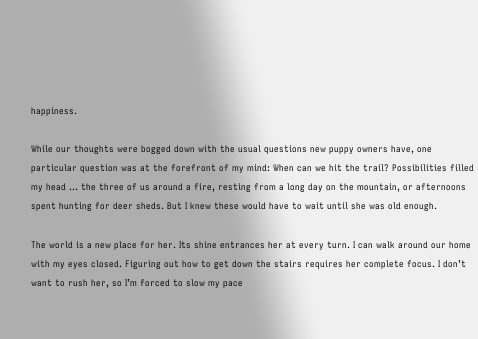happiness.

While our thoughts were bogged down with the usual questions new puppy owners have, one particular question was at the forefront of my mind: When can we hit the trail? Possibilities filled my head ... the three of us around a fire, resting from a long day on the mountain, or afternoons spent hunting for deer sheds. But I knew these would have to wait until she was old enough.

The world is a new place for her. Its shine entrances her at every turn. I can walk around our home with my eyes closed. Figuring out how to get down the stairs requires her complete focus. I don’t want to rush her, so I’m forced to slow my pace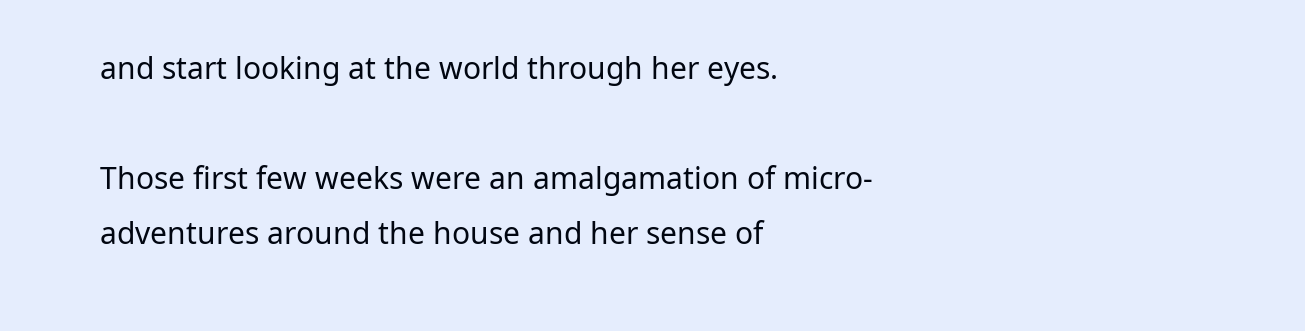and start looking at the world through her eyes.

Those first few weeks were an amalgamation of micro-adventures around the house and her sense of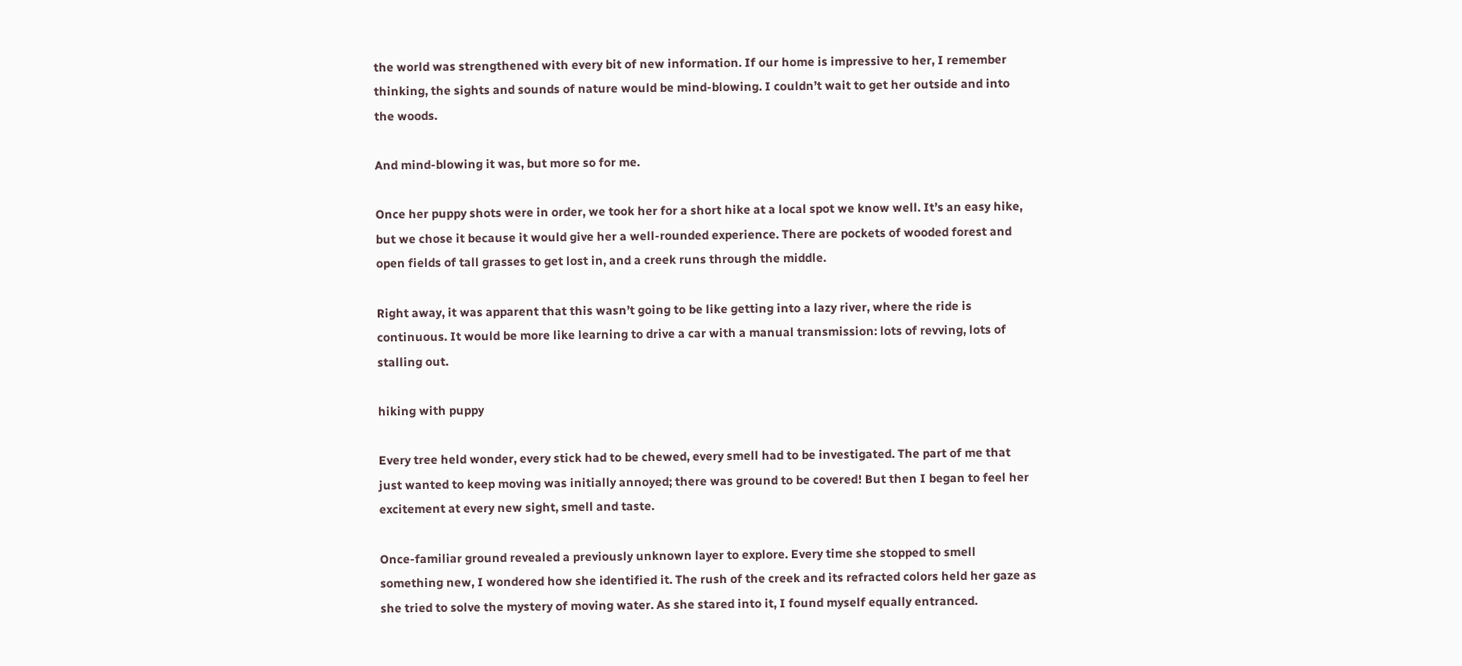the world was strengthened with every bit of new information. If our home is impressive to her, I remember thinking, the sights and sounds of nature would be mind-blowing. I couldn’t wait to get her outside and into the woods.

And mind-blowing it was, but more so for me.

Once her puppy shots were in order, we took her for a short hike at a local spot we know well. It’s an easy hike, but we chose it because it would give her a well-rounded experience. There are pockets of wooded forest and open fields of tall grasses to get lost in, and a creek runs through the middle.

Right away, it was apparent that this wasn’t going to be like getting into a lazy river, where the ride is continuous. It would be more like learning to drive a car with a manual transmission: lots of revving, lots of stalling out.

hiking with puppy

Every tree held wonder, every stick had to be chewed, every smell had to be investigated. The part of me that just wanted to keep moving was initially annoyed; there was ground to be covered! But then I began to feel her excitement at every new sight, smell and taste.

Once-familiar ground revealed a previously unknown layer to explore. Every time she stopped to smell something new, I wondered how she identified it. The rush of the creek and its refracted colors held her gaze as she tried to solve the mystery of moving water. As she stared into it, I found myself equally entranced.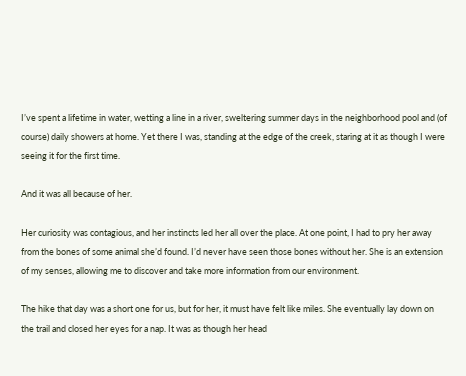I’ve spent a lifetime in water, wetting a line in a river, sweltering summer days in the neighborhood pool and (of course) daily showers at home. Yet there I was, standing at the edge of the creek, staring at it as though I were seeing it for the first time.

And it was all because of her.

Her curiosity was contagious, and her instincts led her all over the place. At one point, I had to pry her away from the bones of some animal she’d found. I’d never have seen those bones without her. She is an extension of my senses, allowing me to discover and take more information from our environment.

The hike that day was a short one for us, but for her, it must have felt like miles. She eventually lay down on the trail and closed her eyes for a nap. It was as though her head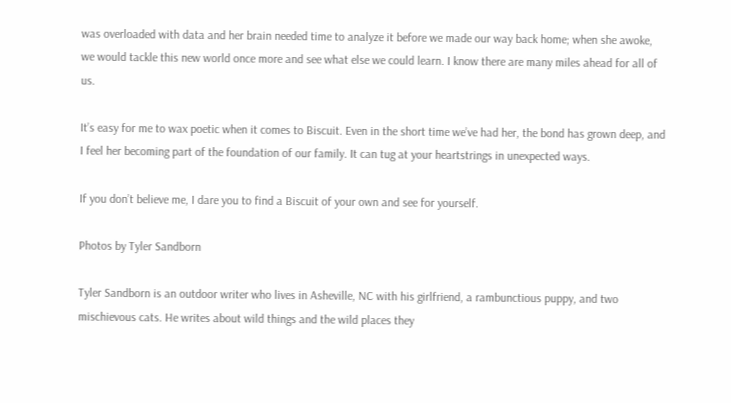was overloaded with data and her brain needed time to analyze it before we made our way back home; when she awoke, we would tackle this new world once more and see what else we could learn. I know there are many miles ahead for all of us.

It’s easy for me to wax poetic when it comes to Biscuit. Even in the short time we’ve had her, the bond has grown deep, and I feel her becoming part of the foundation of our family. It can tug at your heartstrings in unexpected ways.

If you don’t believe me, I dare you to find a Biscuit of your own and see for yourself.

Photos by Tyler Sandborn

Tyler Sandborn is an outdoor writer who lives in Asheville, NC with his girlfriend, a rambunctious puppy, and two mischievous cats. He writes about wild things and the wild places they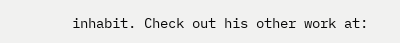inhabit. Check out his other work at: